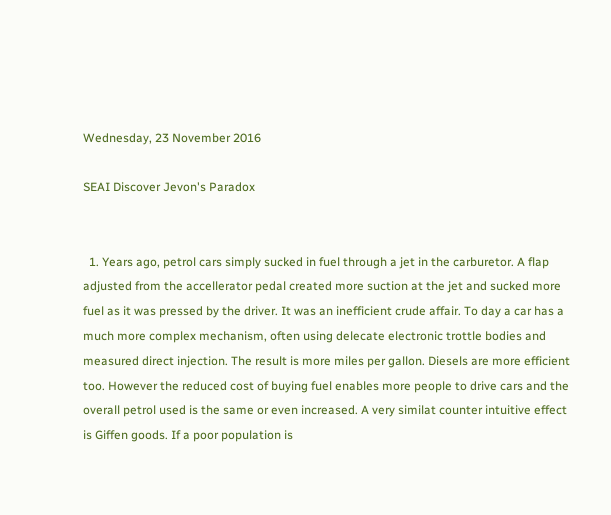Wednesday, 23 November 2016

SEAI Discover Jevon's Paradox


  1. Years ago, petrol cars simply sucked in fuel through a jet in the carburetor. A flap adjusted from the accellerator pedal created more suction at the jet and sucked more fuel as it was pressed by the driver. It was an inefficient crude affair. To day a car has a much more complex mechanism, often using delecate electronic trottle bodies and measured direct injection. The result is more miles per gallon. Diesels are more efficient too. However the reduced cost of buying fuel enables more people to drive cars and the overall petrol used is the same or even increased. A very similat counter intuitive effect is Giffen goods. If a poor population is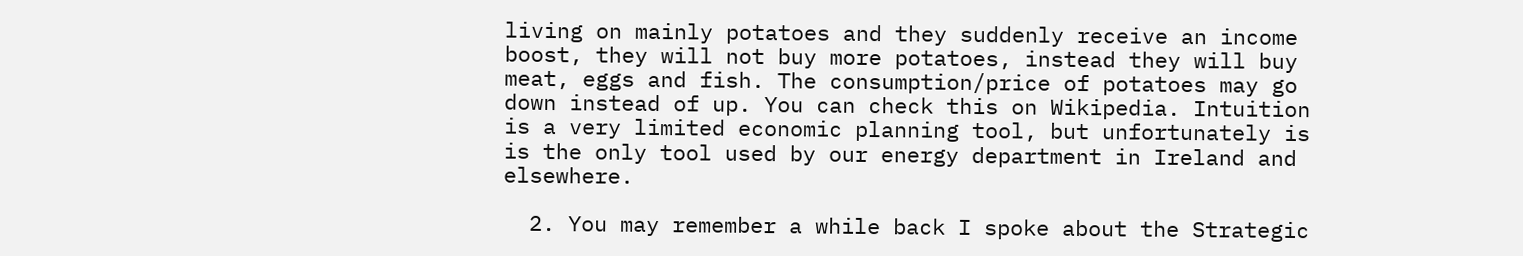living on mainly potatoes and they suddenly receive an income boost, they will not buy more potatoes, instead they will buy meat, eggs and fish. The consumption/price of potatoes may go down instead of up. You can check this on Wikipedia. Intuition is a very limited economic planning tool, but unfortunately is is the only tool used by our energy department in Ireland and elsewhere.

  2. You may remember a while back I spoke about the Strategic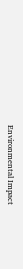Environmental Impact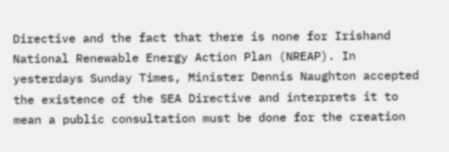Directive and the fact that there is none for Irishand National Renewable Energy Action Plan (NREAP). In yesterdays Sunday Times, Minister Dennis Naughton accepted the existence of the SEA Directive and interprets it to mean a public consultation must be done for the creation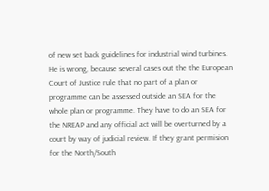of new set back guidelines for industrial wind turbines. He is wrong, because several cases out the the European Court of Justice rule that no part of a plan or programme can be assessed outside an SEA for the whole plan or programme. They have to do an SEA for the NREAP and any official act will be overturned by a court by way of judicial review. If they grant permision for the North/South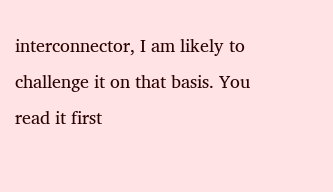interconnector, I am likely to challenge it on that basis. You read it first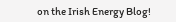on the Irish Energy Blog!